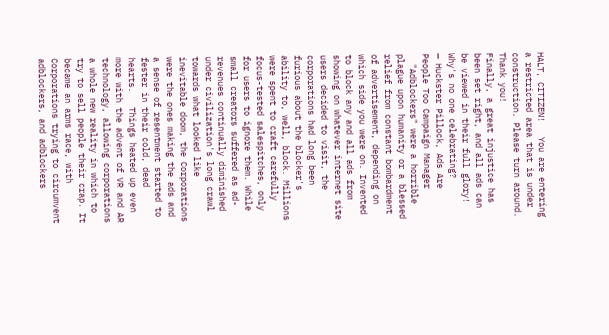HALT, CITIZEN!   You are entering a restricted area that is under construction. Please turn around.   Thank you!
Finally, a great injustice has been set right, and all ads can be viewed in their full glory! Why's no one celebrating?
— Huckster Pillock, Ads Are People Too Campaign Manager
  "Adblockers" were a horrible plague upon humanity or a blessed relief from constant bombardment of advertisement, depending on which side you were on. Invented to block any and all ads from showing on whatever internet site users decided to visit, the corporations had long been furious about the blocker's ability to, well, block. Millions were spent to craft carefully focus-tested salespitches, only for users to ignore them. While small creators suffered as ad-revenues continually diminished under civilization's long crawl towards what looked like inevitable doom, the Corporations were the ones making the ads and a sense of resentment started to fester in their cold, dead hearts.   Things heated up even more with the advent of VR and AR technology, allowing corporations a whole new reality in which to try to sell people their crap. It became an arms race, with Corporations trying to circumvent adblockers, and adblockers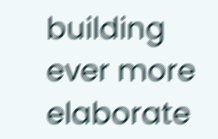building ever more elaborate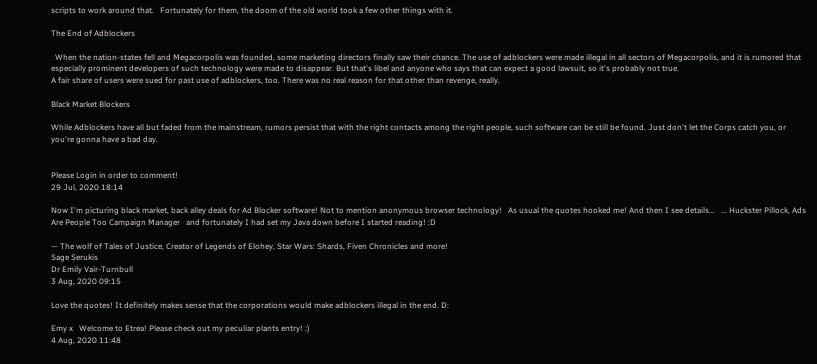scripts to work around that.   Fortunately for them, the doom of the old world took a few other things with it.

The End of Adblockers

  When the nation-states fell and Megacorpolis was founded, some marketing directors finally saw their chance. The use of adblockers were made illegal in all sectors of Megacorpolis, and it is rumored that especially prominent developers of such technology were made to disappear. But that's libel and anyone who says that can expect a good lawsuit, so it's probably not true.
A fair share of users were sued for past use of adblockers, too. There was no real reason for that other than revenge, really.

Black Market Blockers

While Adblockers have all but faded from the mainstream, rumors persist that with the right contacts among the right people, such software can be still be found. Just don't let the Corps catch you, or you're gonna have a bad day.


Please Login in order to comment!
29 Jul, 2020 18:14

Now I'm picturing black market, back alley deals for Ad Blocker software! Not to mention anonymous browser technology!   As usual the quotes hooked me! And then I see details...   ... Huckster Pillock, Ads Are People Too Campaign Manager   and fortunately I had set my Java down before I started reading! :D

— The wolf of Tales of Justice, Creator of Legends of Elohey, Star Wars: Shards, Fiven Chronicles and more!
Sage Serukis
Dr Emily Vair-Turnbull
3 Aug, 2020 09:15

Love the quotes! It definitely makes sense that the corporations would make adblockers illegal in the end. D:

Emy x   Welcome to Etrea! Please check out my peculiar plants entry! :)
4 Aug, 2020 11:48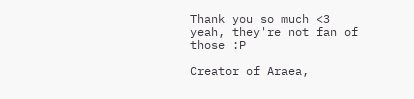Thank you so much <3   yeah, they're not fan of those :P

Creator of Araea,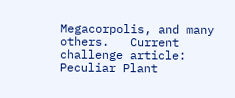Megacorpolis, and many others.   Current challenge article: Peculiar Plant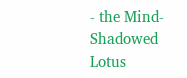- the Mind-Shadowed Lotus